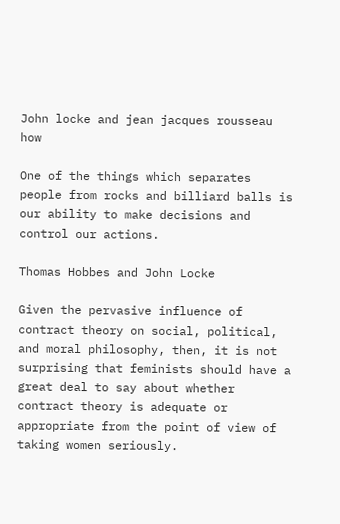John locke and jean jacques rousseau how

One of the things which separates people from rocks and billiard balls is our ability to make decisions and control our actions.

Thomas Hobbes and John Locke

Given the pervasive influence of contract theory on social, political, and moral philosophy, then, it is not surprising that feminists should have a great deal to say about whether contract theory is adequate or appropriate from the point of view of taking women seriously.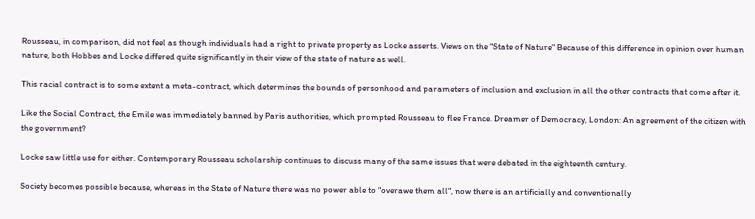Rousseau, in comparison, did not feel as though individuals had a right to private property as Locke asserts. Views on the "State of Nature" Because of this difference in opinion over human nature, both Hobbes and Locke differed quite significantly in their view of the state of nature as well.

This racial contract is to some extent a meta-contract, which determines the bounds of personhood and parameters of inclusion and exclusion in all the other contracts that come after it.

Like the Social Contract, the Emile was immediately banned by Paris authorities, which prompted Rousseau to flee France. Dreamer of Democracy, London: An agreement of the citizen with the government?

Locke saw little use for either. Contemporary Rousseau scholarship continues to discuss many of the same issues that were debated in the eighteenth century.

Society becomes possible because, whereas in the State of Nature there was no power able to "overawe them all", now there is an artificially and conventionally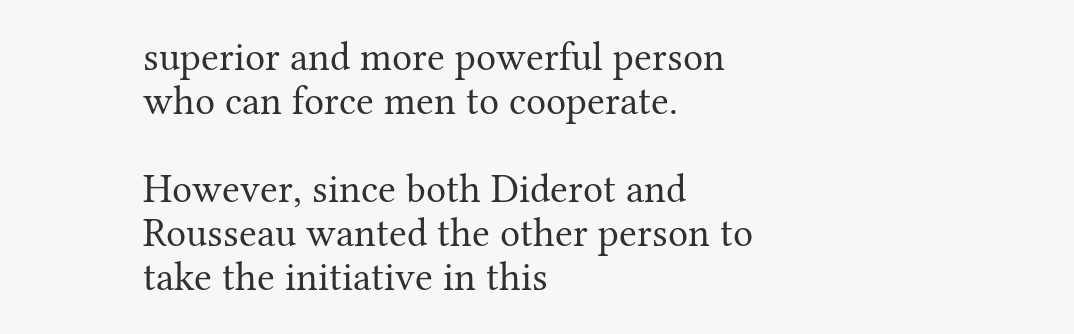superior and more powerful person who can force men to cooperate.

However, since both Diderot and Rousseau wanted the other person to take the initiative in this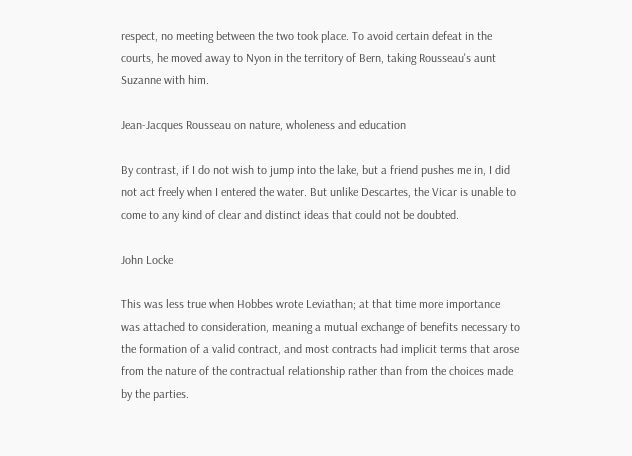respect, no meeting between the two took place. To avoid certain defeat in the courts, he moved away to Nyon in the territory of Bern, taking Rousseau's aunt Suzanne with him.

Jean-Jacques Rousseau on nature, wholeness and education

By contrast, if I do not wish to jump into the lake, but a friend pushes me in, I did not act freely when I entered the water. But unlike Descartes, the Vicar is unable to come to any kind of clear and distinct ideas that could not be doubted.

John Locke

This was less true when Hobbes wrote Leviathan; at that time more importance was attached to consideration, meaning a mutual exchange of benefits necessary to the formation of a valid contract, and most contracts had implicit terms that arose from the nature of the contractual relationship rather than from the choices made by the parties.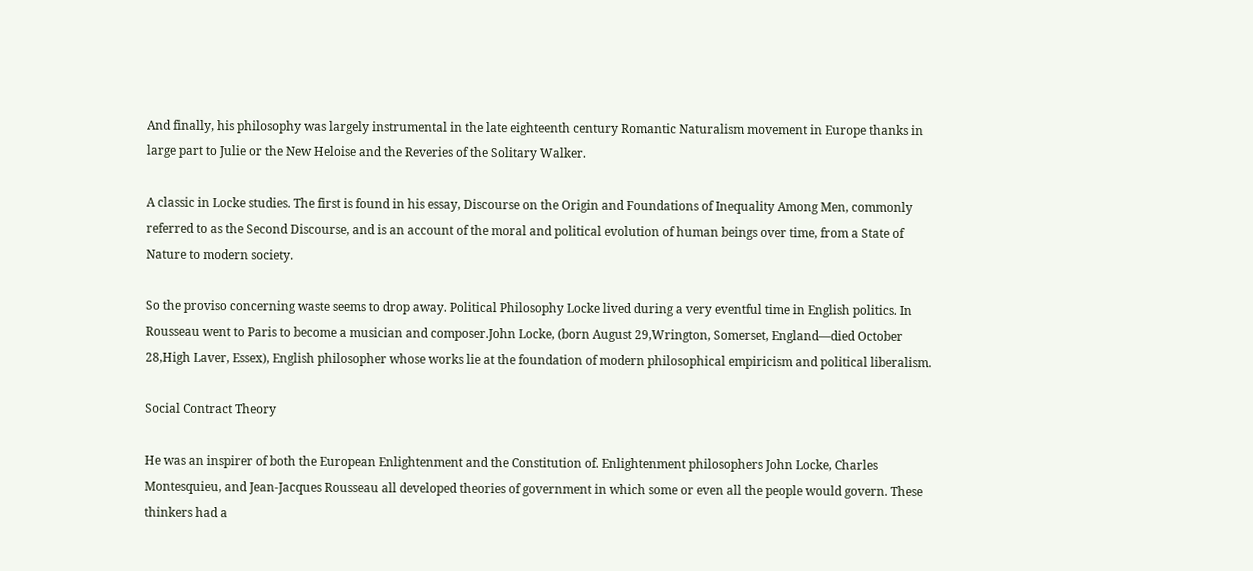And finally, his philosophy was largely instrumental in the late eighteenth century Romantic Naturalism movement in Europe thanks in large part to Julie or the New Heloise and the Reveries of the Solitary Walker.

A classic in Locke studies. The first is found in his essay, Discourse on the Origin and Foundations of Inequality Among Men, commonly referred to as the Second Discourse, and is an account of the moral and political evolution of human beings over time, from a State of Nature to modern society.

So the proviso concerning waste seems to drop away. Political Philosophy Locke lived during a very eventful time in English politics. In Rousseau went to Paris to become a musician and composer.John Locke, (born August 29,Wrington, Somerset, England—died October 28,High Laver, Essex), English philosopher whose works lie at the foundation of modern philosophical empiricism and political liberalism.

Social Contract Theory

He was an inspirer of both the European Enlightenment and the Constitution of. Enlightenment philosophers John Locke, Charles Montesquieu, and Jean-Jacques Rousseau all developed theories of government in which some or even all the people would govern. These thinkers had a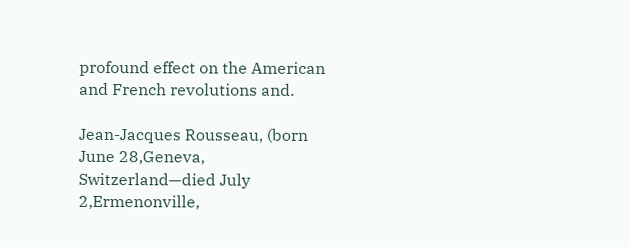profound effect on the American and French revolutions and.

Jean-Jacques Rousseau, (born June 28,Geneva, Switzerland—died July 2,Ermenonville,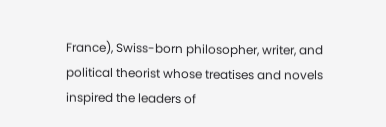France), Swiss-born philosopher, writer, and political theorist whose treatises and novels inspired the leaders of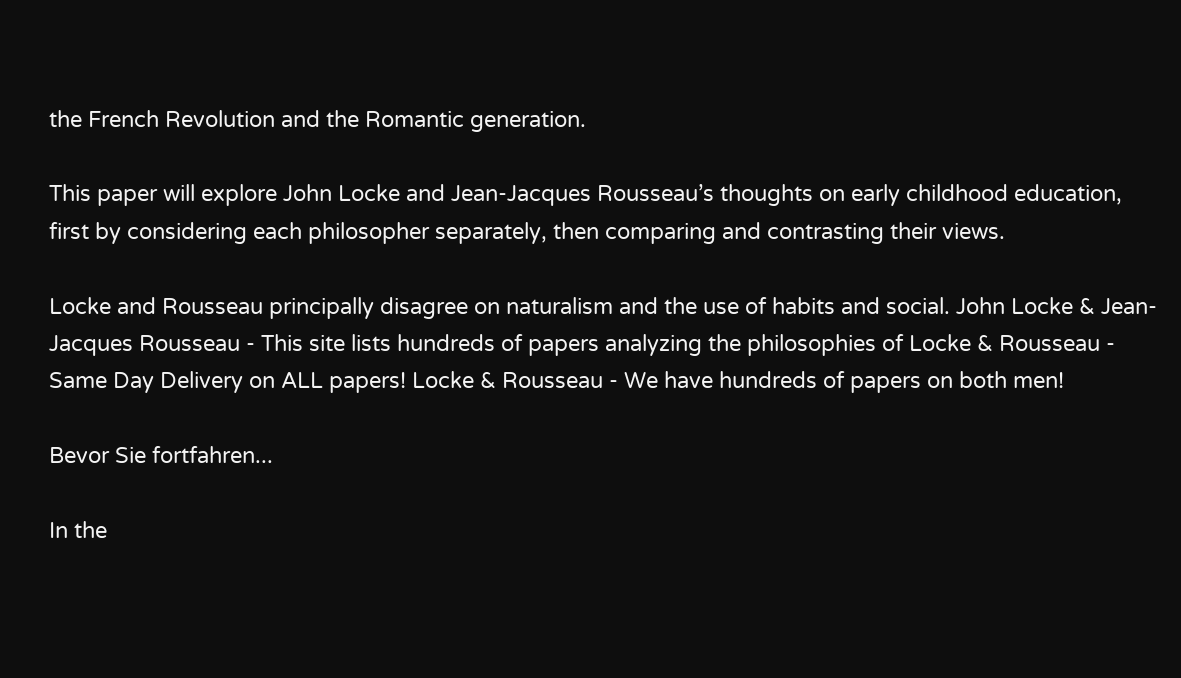the French Revolution and the Romantic generation.

This paper will explore John Locke and Jean-Jacques Rousseau’s thoughts on early childhood education, first by considering each philosopher separately, then comparing and contrasting their views.

Locke and Rousseau principally disagree on naturalism and the use of habits and social. John Locke & Jean-Jacques Rousseau - This site lists hundreds of papers analyzing the philosophies of Locke & Rousseau - Same Day Delivery on ALL papers! Locke & Rousseau - We have hundreds of papers on both men!

Bevor Sie fortfahren...

In the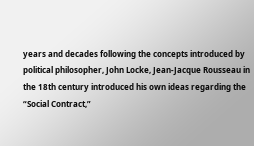years and decades following the concepts introduced by political philosopher, John Locke, Jean-Jacque Rousseau in the 18th century introduced his own ideas regarding the “Social Contract,”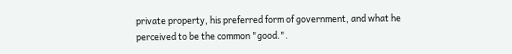private property, his preferred form of government, and what he perceived to be the common "good.".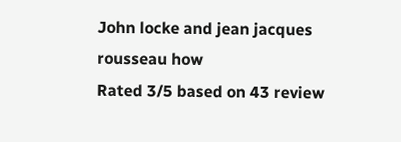John locke and jean jacques rousseau how
Rated 3/5 based on 43 review